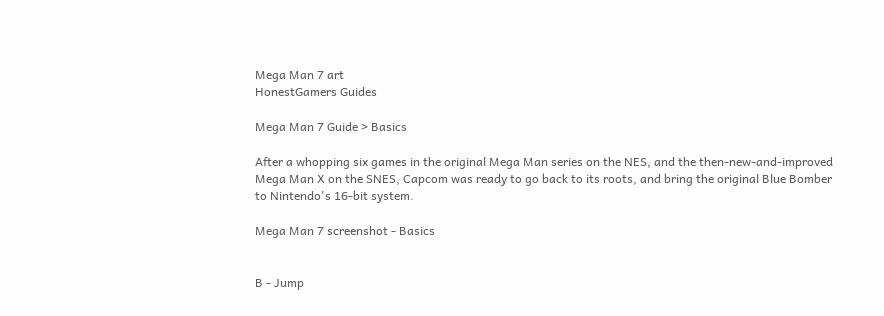Mega Man 7 art
HonestGamers Guides

Mega Man 7 Guide > Basics

After a whopping six games in the original Mega Man series on the NES, and the then-new-and-improved Mega Man X on the SNES, Capcom was ready to go back to its roots, and bring the original Blue Bomber to Nintendo's 16-bit system.

Mega Man 7 screenshot - Basics


B - Jump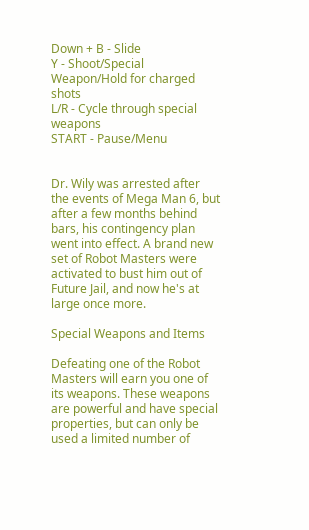Down + B - Slide
Y - Shoot/Special Weapon/Hold for charged shots
L/R - Cycle through special weapons
START - Pause/Menu


Dr. Wily was arrested after the events of Mega Man 6, but after a few months behind bars, his contingency plan went into effect. A brand new set of Robot Masters were activated to bust him out of Future Jail, and now he's at large once more.

Special Weapons and Items

Defeating one of the Robot Masters will earn you one of its weapons. These weapons are powerful and have special properties, but can only be used a limited number of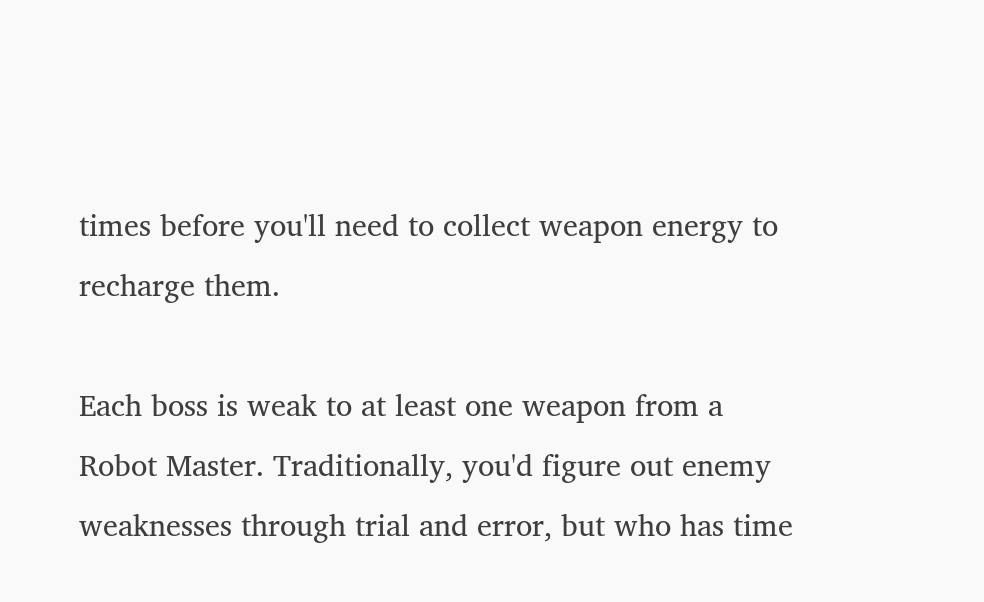times before you'll need to collect weapon energy to recharge them.

Each boss is weak to at least one weapon from a Robot Master. Traditionally, you'd figure out enemy weaknesses through trial and error, but who has time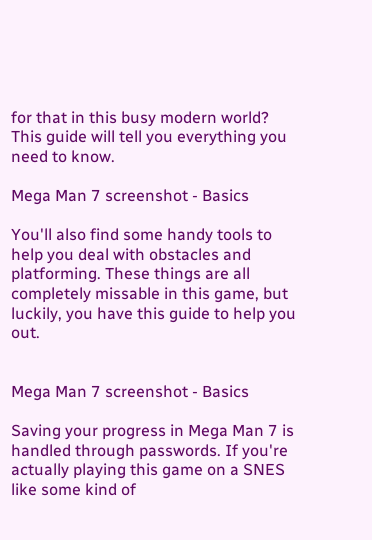for that in this busy modern world? This guide will tell you everything you need to know.

Mega Man 7 screenshot - Basics

You'll also find some handy tools to help you deal with obstacles and platforming. These things are all completely missable in this game, but luckily, you have this guide to help you out.


Mega Man 7 screenshot - Basics

Saving your progress in Mega Man 7 is handled through passwords. If you're actually playing this game on a SNES like some kind of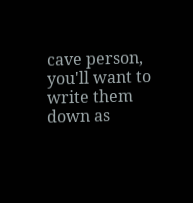cave person, you'll want to write them down as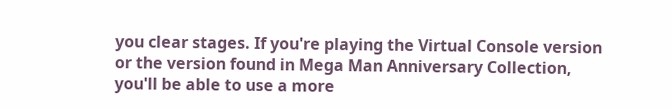you clear stages. If you're playing the Virtual Console version or the version found in Mega Man Anniversary Collection, you'll be able to use a more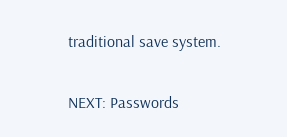traditional save system.

NEXT: Passwords